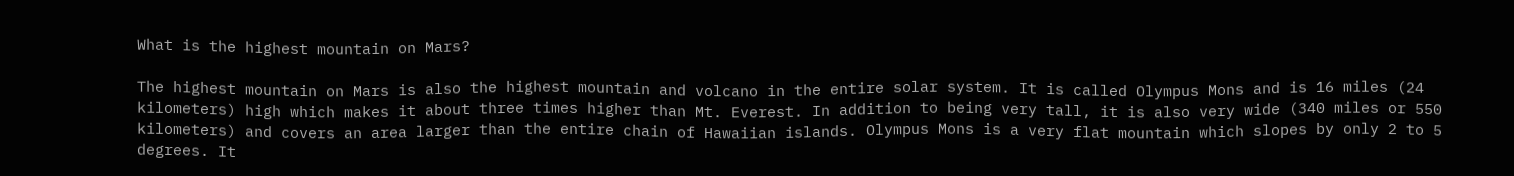What is the highest mountain on Mars?

The highest mountain on Mars is also the highest mountain and volcano in the entire solar system. It is called Olympus Mons and is 16 miles (24 kilometers) high which makes it about three times higher than Mt. Everest. In addition to being very tall, it is also very wide (340 miles or 550 kilometers) and covers an area larger than the entire chain of Hawaiian islands. Olympus Mons is a very flat mountain which slopes by only 2 to 5 degrees. It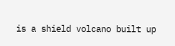is a shield volcano built up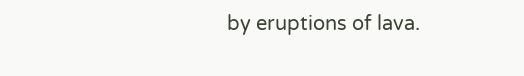by eruptions of lava.